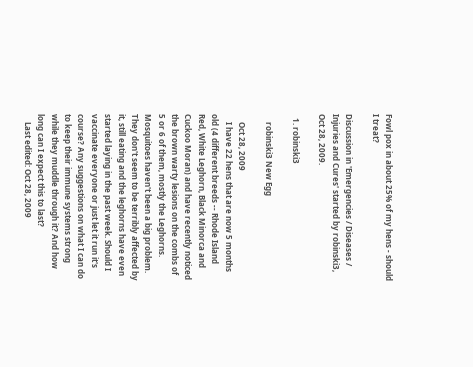Fowl pox in about 25% of my hens - should I treat?

Discussion in 'Emergencies / Diseases / Injuries and Cures' started by robinski3, Oct 28, 2009.

  1. robinski3

    robinski3 New Egg

    Oct 28, 2009
    I have 22 hens that are now 5 months old (4 different breeds -- Rhode Island Red, White Leghorn, Black Minorca and Cuckoo Moran) and have recently noticed the brown warty lesions on the combs of 5 or 6 of them, mostly the Leghorns. Mosquitoes haven't been a big problem. They don't seem to be terribly affected by it, still eating and the leghorns have even started laying in the past week. Should I vaccinate everyone or just let it run it's course? Any suggestions on what I can do to keep their immune systems strong while they muddle through it? And how long can I expect this to last?
    Last edited: Oct 28, 2009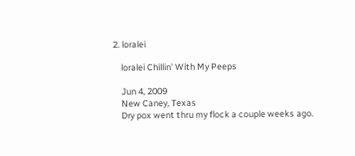2. loralei

    loralei Chillin' With My Peeps

    Jun 4, 2009
    New Caney, Texas
    Dry pox went thru my flock a couple weeks ago.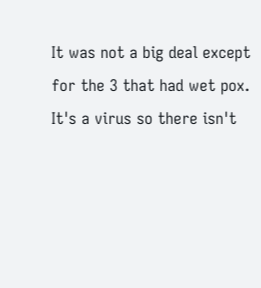It was not a big deal except for the 3 that had wet pox. It's a virus so there isn't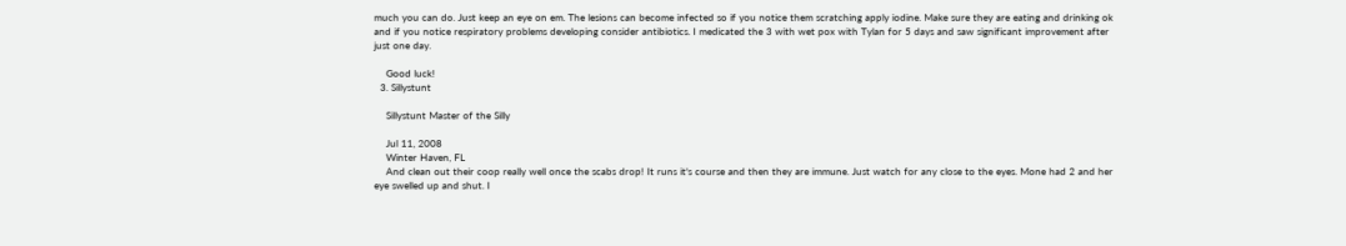much you can do. Just keep an eye on em. The lesions can become infected so if you notice them scratching apply iodine. Make sure they are eating and drinking ok and if you notice respiratory problems developing consider antibiotics. I medicated the 3 with wet pox with Tylan for 5 days and saw significant improvement after just one day.

    Good luck!
  3. Sillystunt

    Sillystunt Master of the Silly

    Jul 11, 2008
    Winter Haven, FL
    And clean out their coop really well once the scabs drop! It runs it's course and then they are immune. Just watch for any close to the eyes. Mone had 2 and her eye swelled up and shut. I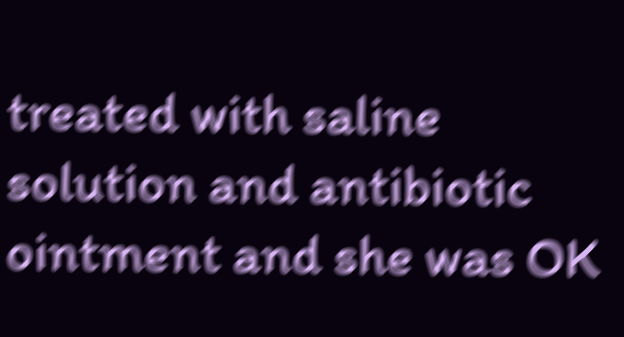treated with saline solution and antibiotic ointment and she was OK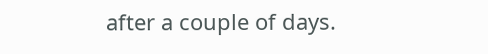after a couple of days.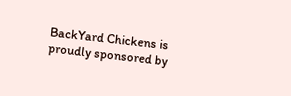BackYard Chickens is proudly sponsored by